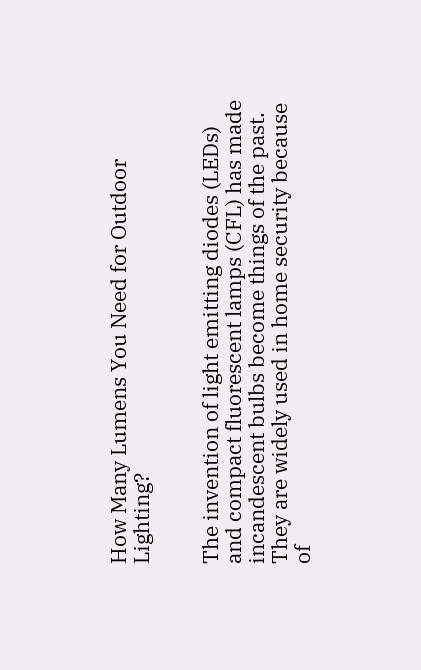How Many Lumens You Need for Outdoor Lighting?


The invention of light emitting diodes (LEDs) and compact fluorescent lamps (CFL) has made incandescent bulbs become things of the past. They are widely used in home security because of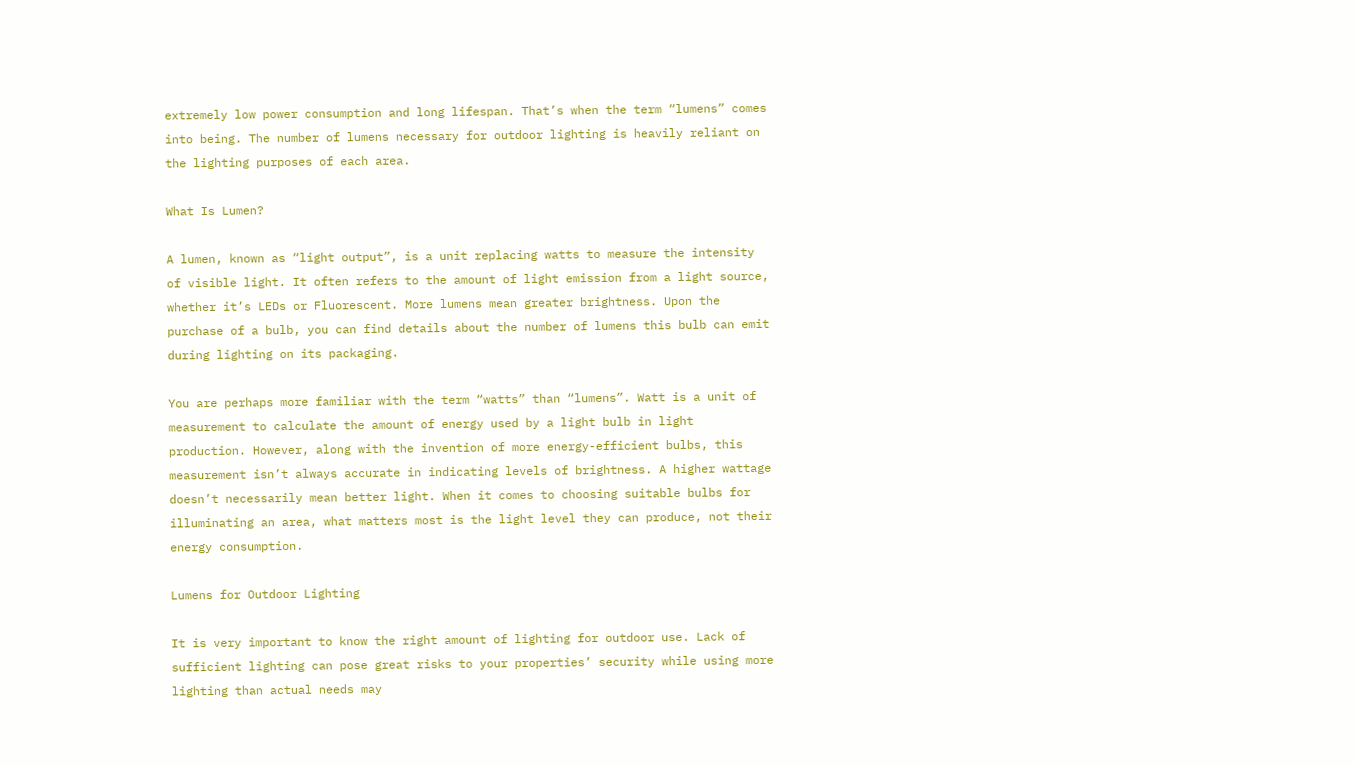extremely low power consumption and long lifespan. That’s when the term “lumens” comes into being. The number of lumens necessary for outdoor lighting is heavily reliant on the lighting purposes of each area.

What Is Lumen?

A lumen, known as “light output”, is a unit replacing watts to measure the intensity of visible light. It often refers to the amount of light emission from a light source, whether it’s LEDs or Fluorescent. More lumens mean greater brightness. Upon the purchase of a bulb, you can find details about the number of lumens this bulb can emit during lighting on its packaging.

You are perhaps more familiar with the term “watts” than “lumens”. Watt is a unit of measurement to calculate the amount of energy used by a light bulb in light production. However, along with the invention of more energy-efficient bulbs, this measurement isn’t always accurate in indicating levels of brightness. A higher wattage doesn’t necessarily mean better light. When it comes to choosing suitable bulbs for illuminating an area, what matters most is the light level they can produce, not their energy consumption.

Lumens for Outdoor Lighting

It is very important to know the right amount of lighting for outdoor use. Lack of sufficient lighting can pose great risks to your properties’ security while using more lighting than actual needs may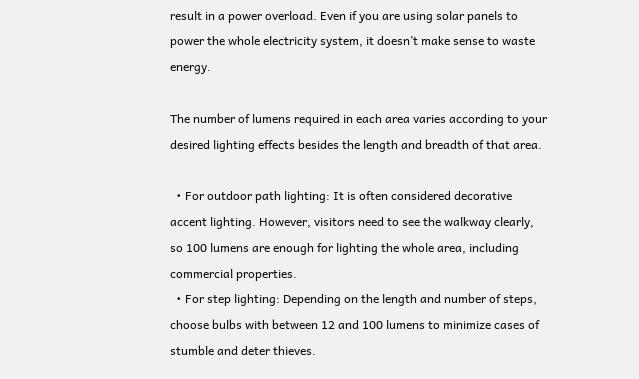result in a power overload. Even if you are using solar panels to power the whole electricity system, it doesn’t make sense to waste energy.

The number of lumens required in each area varies according to your desired lighting effects besides the length and breadth of that area.

  • For outdoor path lighting: It is often considered decorative accent lighting. However, visitors need to see the walkway clearly, so 100 lumens are enough for lighting the whole area, including commercial properties.
  • For step lighting: Depending on the length and number of steps, choose bulbs with between 12 and 100 lumens to minimize cases of stumble and deter thieves.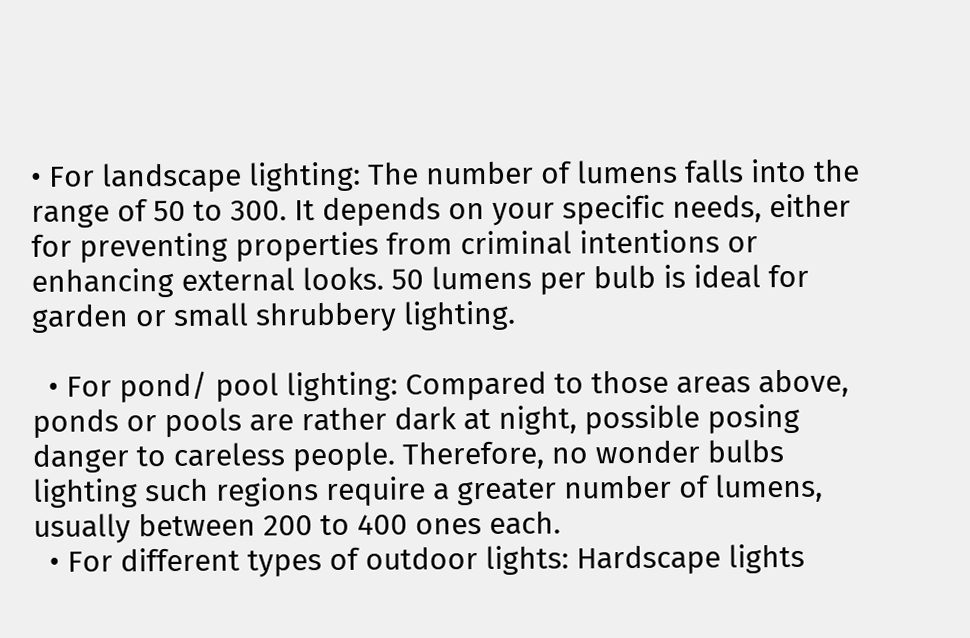• For landscape lighting: The number of lumens falls into the range of 50 to 300. It depends on your specific needs, either for preventing properties from criminal intentions or enhancing external looks. 50 lumens per bulb is ideal for garden or small shrubbery lighting.

  • For pond/ pool lighting: Compared to those areas above, ponds or pools are rather dark at night, possible posing danger to careless people. Therefore, no wonder bulbs lighting such regions require a greater number of lumens, usually between 200 to 400 ones each.
  • For different types of outdoor lights: Hardscape lights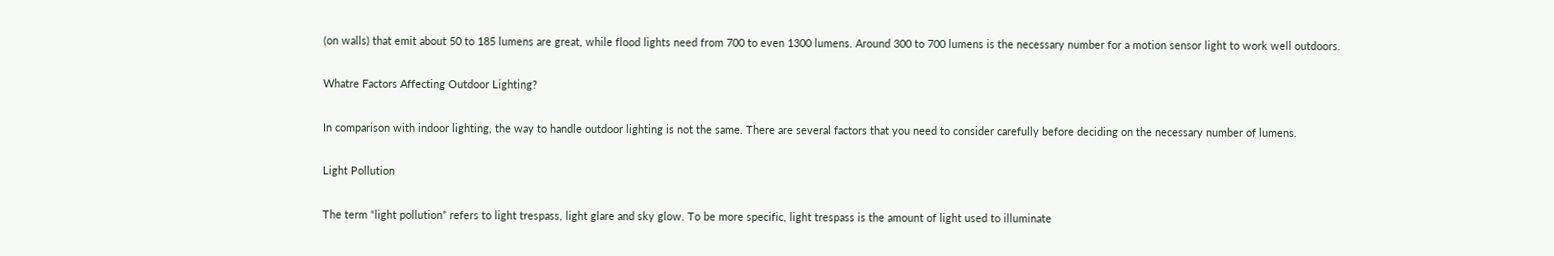(on walls) that emit about 50 to 185 lumens are great, while flood lights need from 700 to even 1300 lumens. Around 300 to 700 lumens is the necessary number for a motion sensor light to work well outdoors.

Whatre Factors Affecting Outdoor Lighting?

In comparison with indoor lighting, the way to handle outdoor lighting is not the same. There are several factors that you need to consider carefully before deciding on the necessary number of lumens.

Light Pollution

The term “light pollution” refers to light trespass, light glare and sky glow. To be more specific, light trespass is the amount of light used to illuminate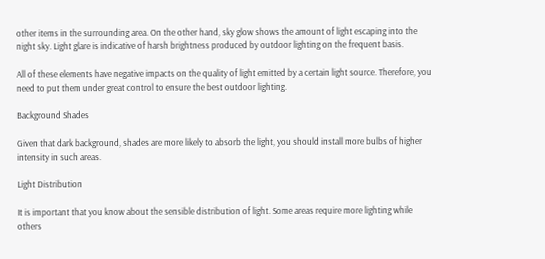other items in the surrounding area. On the other hand, sky glow shows the amount of light escaping into the night sky. Light glare is indicative of harsh brightness produced by outdoor lighting on the frequent basis.

All of these elements have negative impacts on the quality of light emitted by a certain light source. Therefore, you need to put them under great control to ensure the best outdoor lighting.

Background Shades

Given that dark background, shades are more likely to absorb the light, you should install more bulbs of higher intensity in such areas.

Light Distribution

It is important that you know about the sensible distribution of light. Some areas require more lighting while others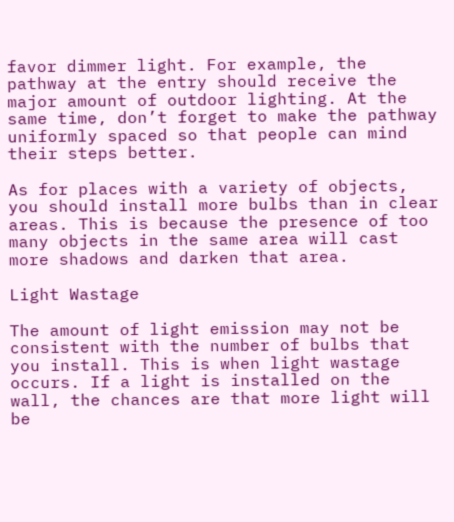favor dimmer light. For example, the pathway at the entry should receive the major amount of outdoor lighting. At the same time, don’t forget to make the pathway uniformly spaced so that people can mind their steps better.

As for places with a variety of objects, you should install more bulbs than in clear areas. This is because the presence of too many objects in the same area will cast more shadows and darken that area.

Light Wastage

The amount of light emission may not be consistent with the number of bulbs that you install. This is when light wastage occurs. If a light is installed on the wall, the chances are that more light will be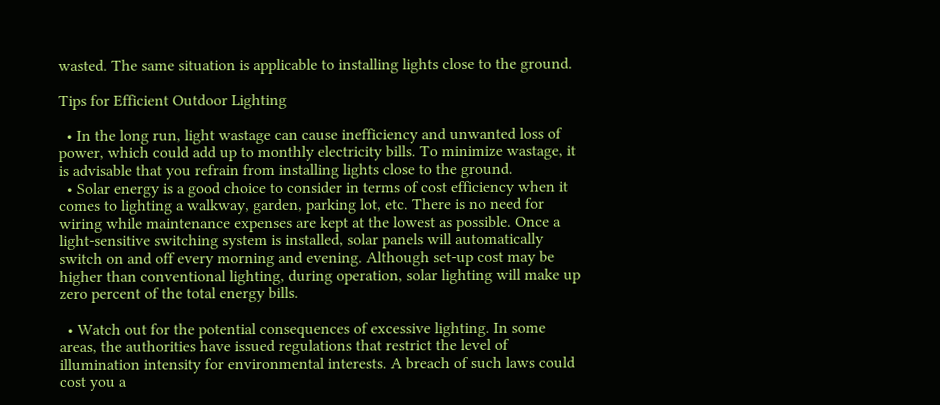wasted. The same situation is applicable to installing lights close to the ground.

Tips for Efficient Outdoor Lighting

  • In the long run, light wastage can cause inefficiency and unwanted loss of power, which could add up to monthly electricity bills. To minimize wastage, it is advisable that you refrain from installing lights close to the ground.
  • Solar energy is a good choice to consider in terms of cost efficiency when it comes to lighting a walkway, garden, parking lot, etc. There is no need for wiring while maintenance expenses are kept at the lowest as possible. Once a light-sensitive switching system is installed, solar panels will automatically switch on and off every morning and evening. Although set-up cost may be higher than conventional lighting, during operation, solar lighting will make up zero percent of the total energy bills.

  • Watch out for the potential consequences of excessive lighting. In some areas, the authorities have issued regulations that restrict the level of illumination intensity for environmental interests. A breach of such laws could cost you a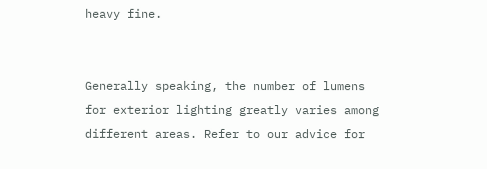heavy fine.


Generally speaking, the number of lumens for exterior lighting greatly varies among different areas. Refer to our advice for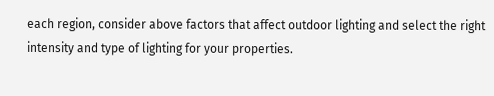each region, consider above factors that affect outdoor lighting and select the right intensity and type of lighting for your properties.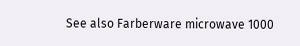See also Farberware microwave 1000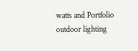watts and Portfolio outdoor lighting